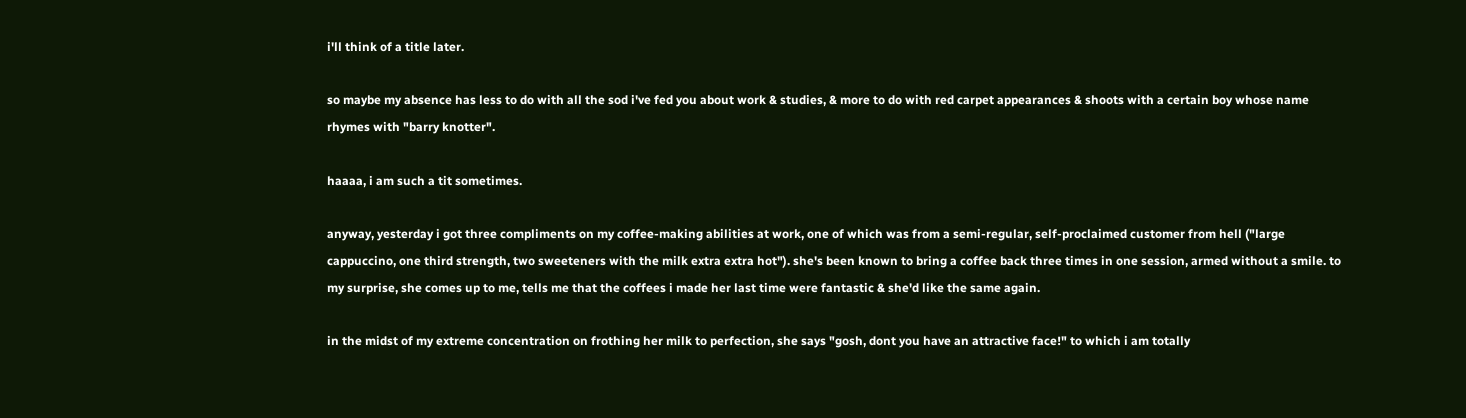i'll think of a title later.

so maybe my absence has less to do with all the sod i've fed you about work & studies, & more to do with red carpet appearances & shoots with a certain boy whose name rhymes with "barry knotter".

haaaa, i am such a tit sometimes.

anyway, yesterday i got three compliments on my coffee-making abilities at work, one of which was from a semi-regular, self-proclaimed customer from hell ("large cappuccino, one third strength, two sweeteners with the milk extra extra hot"). she's been known to bring a coffee back three times in one session, armed without a smile. to my surprise, she comes up to me, tells me that the coffees i made her last time were fantastic & she'd like the same again.

in the midst of my extreme concentration on frothing her milk to perfection, she says "gosh, dont you have an attractive face!" to which i am totally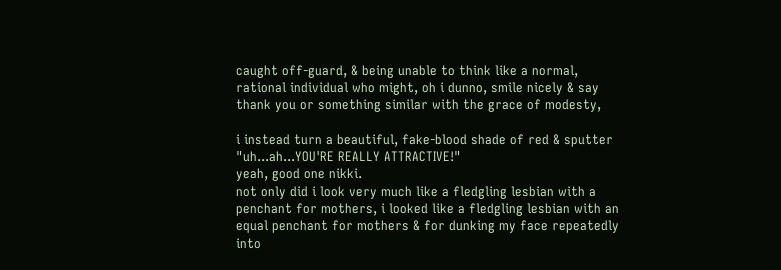caught off-guard, & being unable to think like a normal, rational individual who might, oh i dunno, smile nicely & say thank you or something similar with the grace of modesty,

i instead turn a beautiful, fake-blood shade of red & sputter "uh...ah...YOU'RE REALLY ATTRACTIVE!"
yeah, good one nikki.
not only did i look very much like a fledgling lesbian with a penchant for mothers, i looked like a fledgling lesbian with an equal penchant for mothers & for dunking my face repeatedly into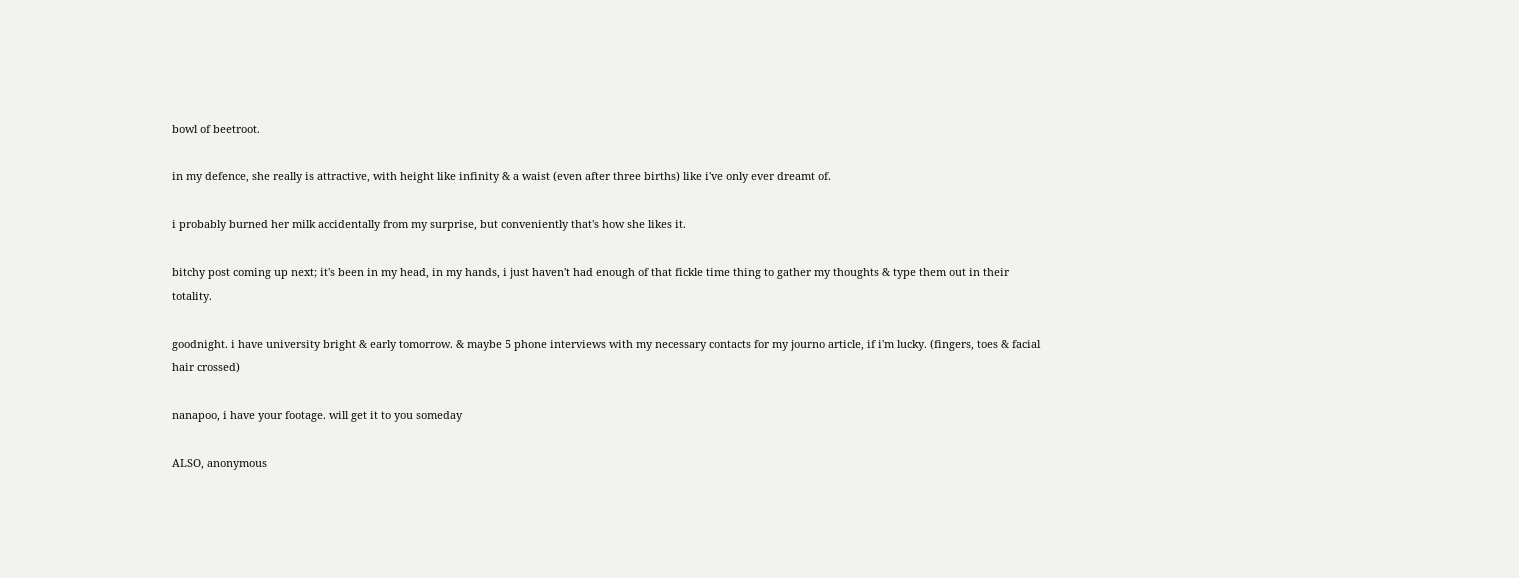bowl of beetroot.

in my defence, she really is attractive, with height like infinity & a waist (even after three births) like i've only ever dreamt of.

i probably burned her milk accidentally from my surprise, but conveniently that's how she likes it.

bitchy post coming up next; it's been in my head, in my hands, i just haven't had enough of that fickle time thing to gather my thoughts & type them out in their totality.

goodnight. i have university bright & early tomorrow. & maybe 5 phone interviews with my necessary contacts for my journo article, if i'm lucky. (fingers, toes & facial hair crossed)

nanapoo, i have your footage. will get it to you someday

ALSO, anonymous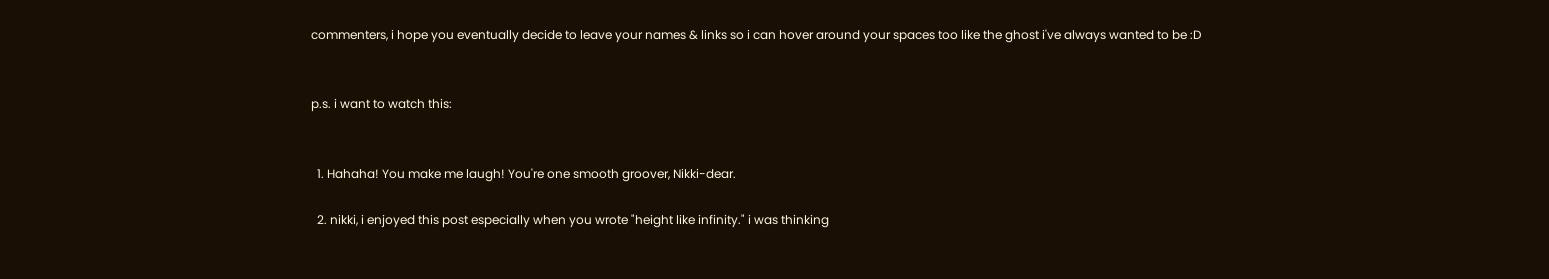commenters, i hope you eventually decide to leave your names & links so i can hover around your spaces too like the ghost i've always wanted to be :D


p.s. i want to watch this:


  1. Hahaha! You make me laugh! You're one smooth groover, Nikki-dear.

  2. nikki, i enjoyed this post especially when you wrote "height like infinity." i was thinking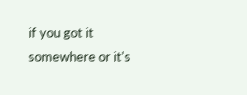if you got it somewhere or it's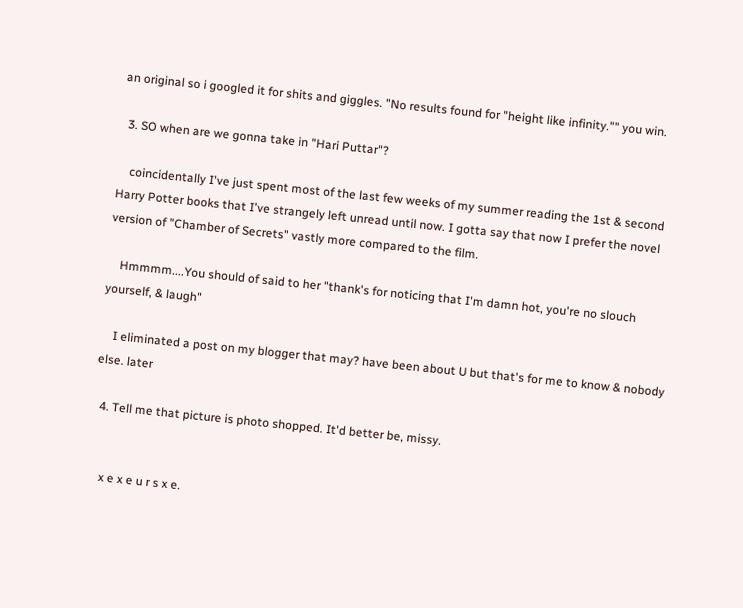an original so i googled it for shits and giggles. "No results found for "height like infinity."" you win.

  3. SO when are we gonna take in "Hari Puttar"?

    coincidentally I've just spent most of the last few weeks of my summer reading the 1st & second Harry Potter books that I've strangely left unread until now. I gotta say that now I prefer the novel version of "Chamber of Secrets" vastly more compared to the film.

    Hmmmm....You should of said to her "thank's for noticing that I'm damn hot, you're no slouch yourself, & laugh"

    I eliminated a post on my blogger that may? have been about U but that's for me to know & nobody else. later

  4. Tell me that picture is photo shopped. It'd better be, missy.


    x e x e u r s x e.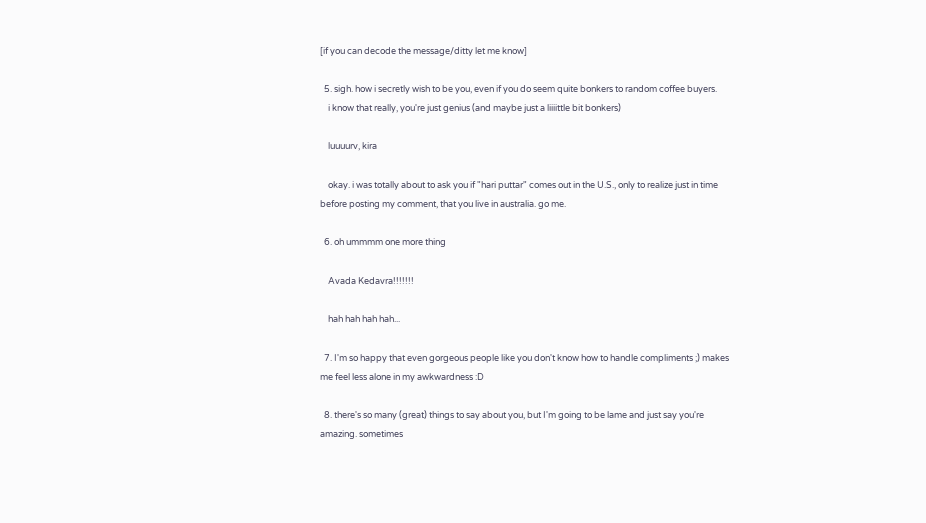[if you can decode the message/ditty let me know]

  5. sigh. how i secretly wish to be you, even if you do seem quite bonkers to random coffee buyers.
    i know that really, you're just genius (and maybe just a liiiittle bit bonkers)

    luuuurv, kira

    okay. i was totally about to ask you if "hari puttar" comes out in the U.S., only to realize just in time before posting my comment, that you live in australia. go me.

  6. oh ummmm one more thing

    Avada Kedavra!!!!!!!

    hah hah hah hah...

  7. I'm so happy that even gorgeous people like you don't know how to handle compliments ;) makes me feel less alone in my awkwardness :D

  8. there's so many (great) things to say about you, but I'm going to be lame and just say you're amazing. sometimes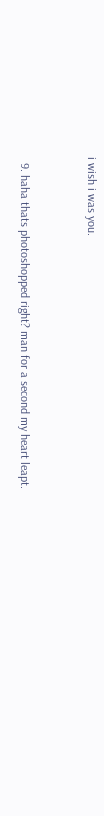i wish i was you.


  9. haha thats photoshopped right? man for a second my heart leapt.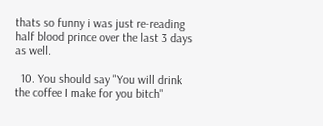thats so funny i was just re-reading half blood prince over the last 3 days as well.

  10. You should say "You will drink the coffee I make for you bitch"